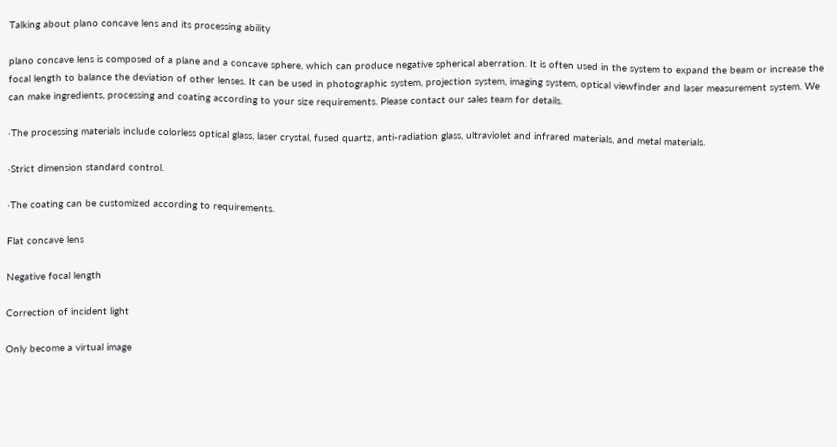Talking about plano concave lens and its processing ability

plano concave lens is composed of a plane and a concave sphere, which can produce negative spherical aberration. It is often used in the system to expand the beam or increase the focal length to balance the deviation of other lenses. It can be used in photographic system, projection system, imaging system, optical viewfinder and laser measurement system. We can make ingredients, processing and coating according to your size requirements. Please contact our sales team for details.

·The processing materials include colorless optical glass, laser crystal, fused quartz, anti-radiation glass, ultraviolet and infrared materials, and metal materials.

·Strict dimension standard control.

·The coating can be customized according to requirements.

Flat concave lens

Negative focal length

Correction of incident light

Only become a virtual image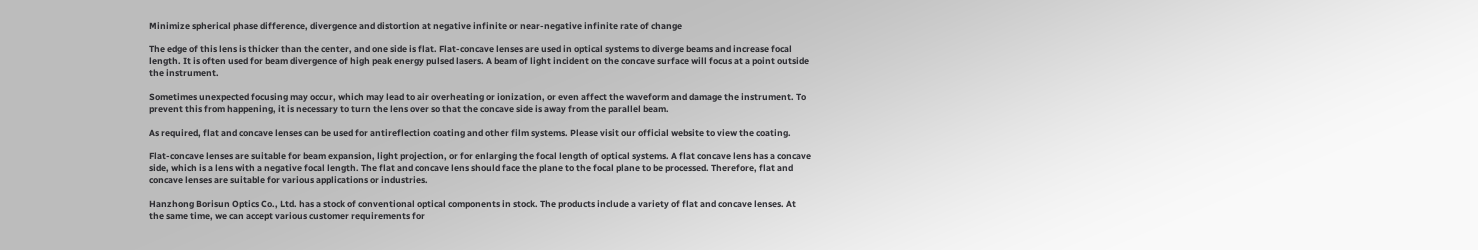Minimize spherical phase difference, divergence and distortion at negative infinite or near-negative infinite rate of change

The edge of this lens is thicker than the center, and one side is flat. Flat-concave lenses are used in optical systems to diverge beams and increase focal length. It is often used for beam divergence of high peak energy pulsed lasers. A beam of light incident on the concave surface will focus at a point outside the instrument.

Sometimes unexpected focusing may occur, which may lead to air overheating or ionization, or even affect the waveform and damage the instrument. To prevent this from happening, it is necessary to turn the lens over so that the concave side is away from the parallel beam.

As required, flat and concave lenses can be used for antireflection coating and other film systems. Please visit our official website to view the coating.

Flat-concave lenses are suitable for beam expansion, light projection, or for enlarging the focal length of optical systems. A flat concave lens has a concave side, which is a lens with a negative focal length. The flat and concave lens should face the plane to the focal plane to be processed. Therefore, flat and concave lenses are suitable for various applications or industries.

Hanzhong Borisun Optics Co., Ltd. has a stock of conventional optical components in stock. The products include a variety of flat and concave lenses. At the same time, we can accept various customer requirements for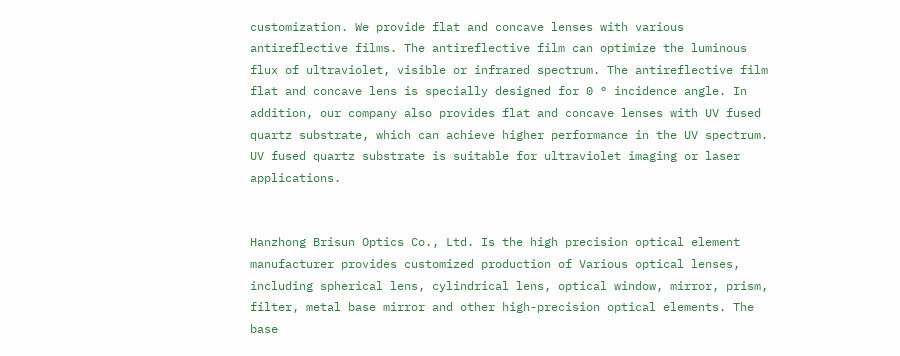customization. We provide flat and concave lenses with various antireflective films. The antireflective film can optimize the luminous flux of ultraviolet, visible or infrared spectrum. The antireflective film flat and concave lens is specially designed for 0 ° incidence angle. In addition, our company also provides flat and concave lenses with UV fused quartz substrate, which can achieve higher performance in the UV spectrum. UV fused quartz substrate is suitable for ultraviolet imaging or laser applications.


Hanzhong Brisun Optics Co., Ltd. Is the high precision optical element manufacturer provides customized production of Various optical lenses, including spherical lens, cylindrical lens, optical window, mirror, prism, filter, metal base mirror and other high-precision optical elements. The base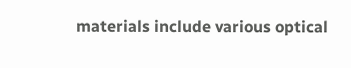materials include various optical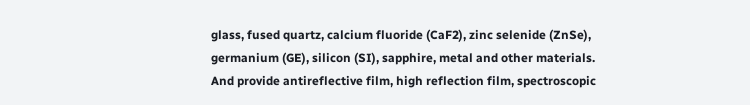glass, fused quartz, calcium fluoride (CaF2), zinc selenide (ZnSe), germanium (GE), silicon (SI), sapphire, metal and other materials. And provide antireflective film, high reflection film, spectroscopic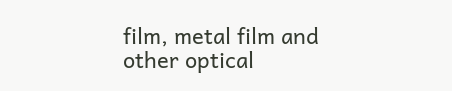film, metal film and other optical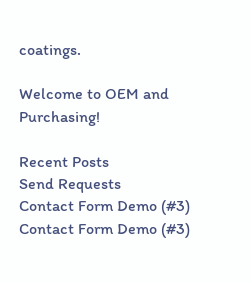coatings.

Welcome to OEM and Purchasing!

Recent Posts
Send Requests
Contact Form Demo (#3)
Contact Form Demo (#3)